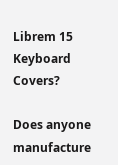Librem 15 Keyboard Covers?

Does anyone manufacture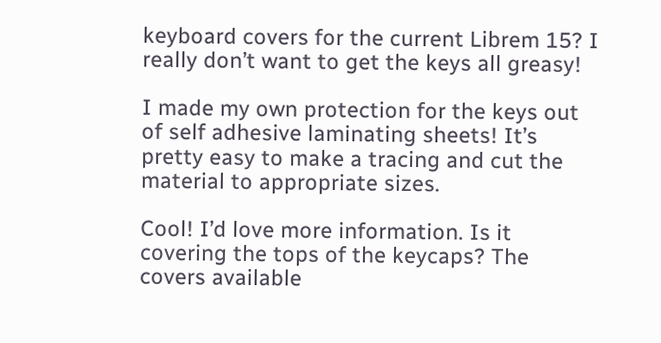keyboard covers for the current Librem 15? I really don’t want to get the keys all greasy!

I made my own protection for the keys out of self adhesive laminating sheets! It’s pretty easy to make a tracing and cut the material to appropriate sizes.

Cool! I’d love more information. Is it covering the tops of the keycaps? The covers available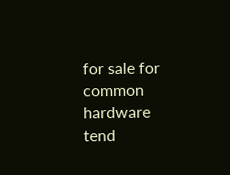for sale for common hardware tend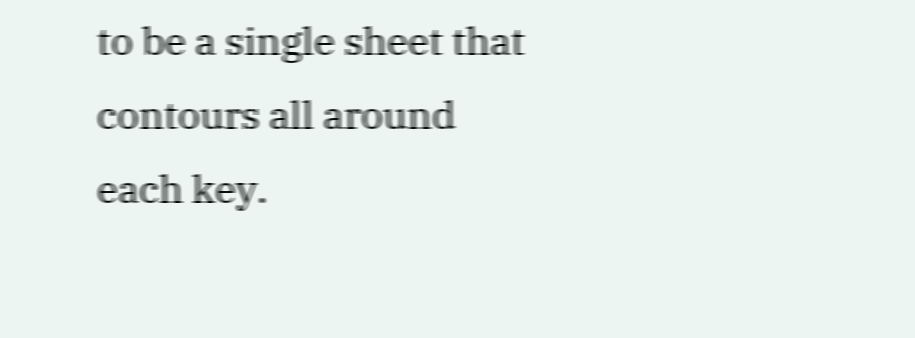to be a single sheet that contours all around each key.